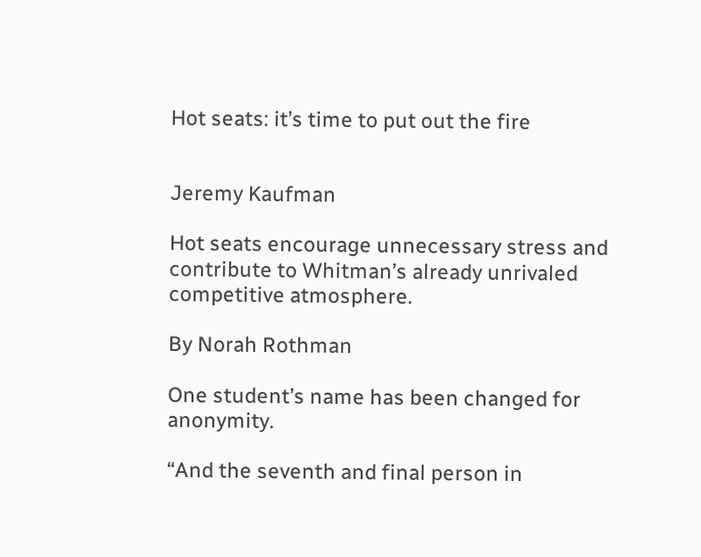Hot seats: it’s time to put out the fire


Jeremy Kaufman

Hot seats encourage unnecessary stress and contribute to Whitman’s already unrivaled competitive atmosphere.

By Norah Rothman

One student’s name has been changed for anonymity.

“And the seventh and final person in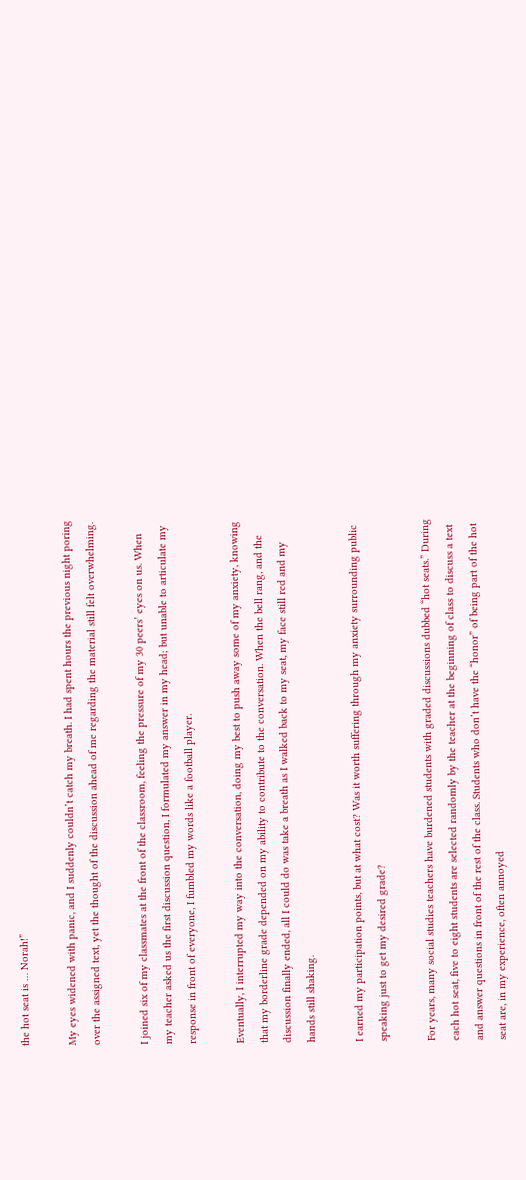the hot seat is … Norah!”

My eyes widened with panic, and I suddenly couldn’t catch my breath. I had spent hours the previous night poring over the assigned text, yet the thought of the discussion ahead of me regarding the material still felt overwhelming.

I joined six of my classmates at the front of the classroom, feeling the pressure of my 30 peers’ eyes on us. When my teacher asked us the first discussion question, I formulated my answer in my head; but unable to articulate my response in front of everyone, I fumbled my words like a football player.

Eventually, I interrupted my way into the conversation, doing my best to push away some of my anxiety, knowing that my borderline grade depended on my ability to contribute to the conversation. When the bell rang, and the discussion finally ended, all I could do was take a breath as I walked back to my seat, my face still red and my hands still shaking.

I earned my participation points, but at what cost? Was it worth suffering through my anxiety surrounding public speaking just to get my desired grade?

For years, many social studies teachers have burdened students with graded discussions dubbed “hot seats.” During each hot seat, five to eight students are selected randomly by the teacher at the beginning of class to discuss a text and answer questions in front of the rest of the class. Students who don’t have the “honor” of being part of the hot seat are, in my experience, often annoyed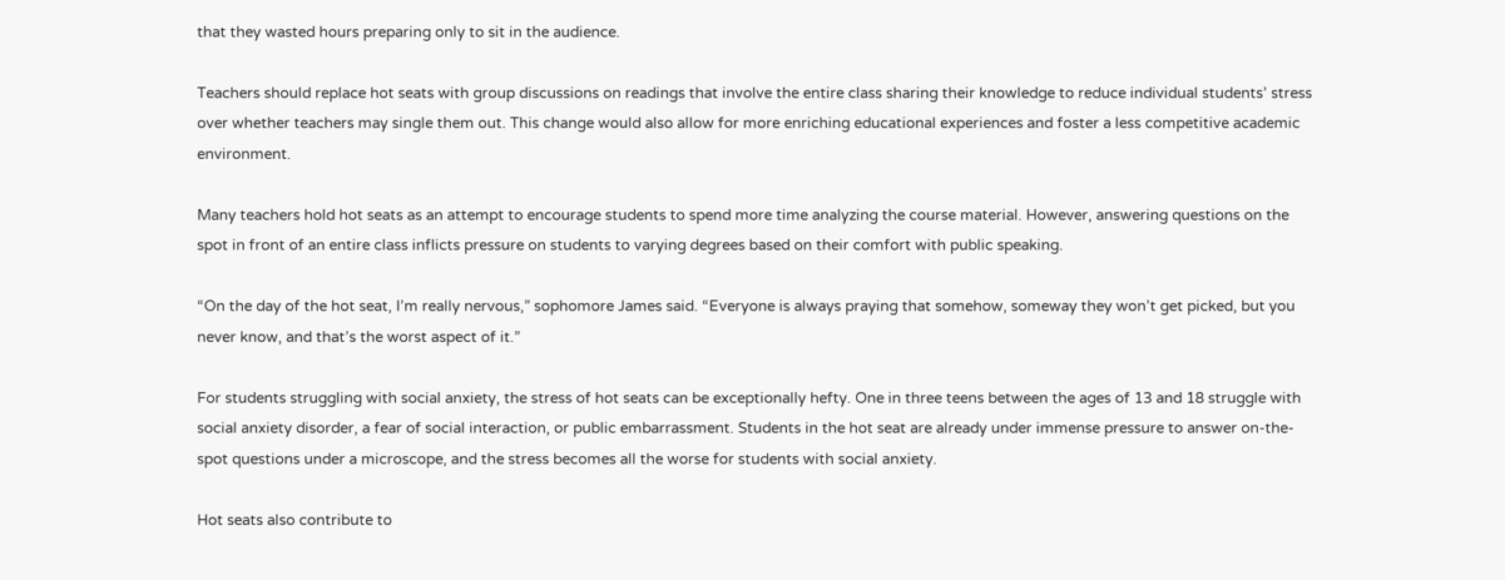that they wasted hours preparing only to sit in the audience.

Teachers should replace hot seats with group discussions on readings that involve the entire class sharing their knowledge to reduce individual students’ stress over whether teachers may single them out. This change would also allow for more enriching educational experiences and foster a less competitive academic environment.

Many teachers hold hot seats as an attempt to encourage students to spend more time analyzing the course material. However, answering questions on the spot in front of an entire class inflicts pressure on students to varying degrees based on their comfort with public speaking.

“On the day of the hot seat, I’m really nervous,” sophomore James said. “Everyone is always praying that somehow, someway they won’t get picked, but you never know, and that’s the worst aspect of it.”

For students struggling with social anxiety, the stress of hot seats can be exceptionally hefty. One in three teens between the ages of 13 and 18 struggle with social anxiety disorder, a fear of social interaction, or public embarrassment. Students in the hot seat are already under immense pressure to answer on-the-spot questions under a microscope, and the stress becomes all the worse for students with social anxiety.

Hot seats also contribute to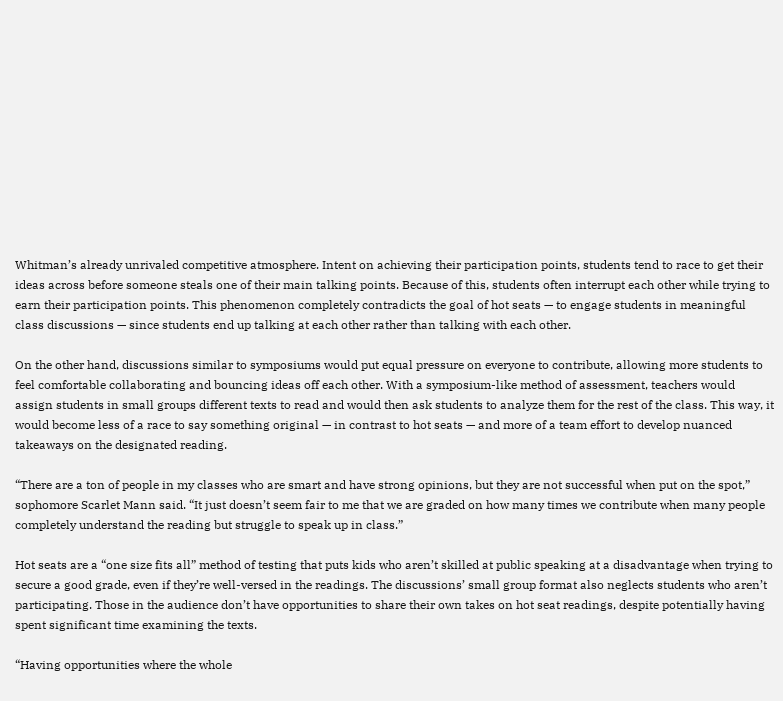Whitman’s already unrivaled competitive atmosphere. Intent on achieving their participation points, students tend to race to get their ideas across before someone steals one of their main talking points. Because of this, students often interrupt each other while trying to earn their participation points. This phenomenon completely contradicts the goal of hot seats — to engage students in meaningful class discussions — since students end up talking at each other rather than talking with each other.

On the other hand, discussions similar to symposiums would put equal pressure on everyone to contribute, allowing more students to feel comfortable collaborating and bouncing ideas off each other. With a symposium-like method of assessment, teachers would assign students in small groups different texts to read and would then ask students to analyze them for the rest of the class. This way, it would become less of a race to say something original — in contrast to hot seats — and more of a team effort to develop nuanced takeaways on the designated reading.

“There are a ton of people in my classes who are smart and have strong opinions, but they are not successful when put on the spot,” sophomore Scarlet Mann said. “It just doesn’t seem fair to me that we are graded on how many times we contribute when many people completely understand the reading but struggle to speak up in class.”

Hot seats are a “one size fits all” method of testing that puts kids who aren’t skilled at public speaking at a disadvantage when trying to secure a good grade, even if they’re well-versed in the readings. The discussions’ small group format also neglects students who aren’t participating. Those in the audience don’t have opportunities to share their own takes on hot seat readings, despite potentially having spent significant time examining the texts.

“Having opportunities where the whole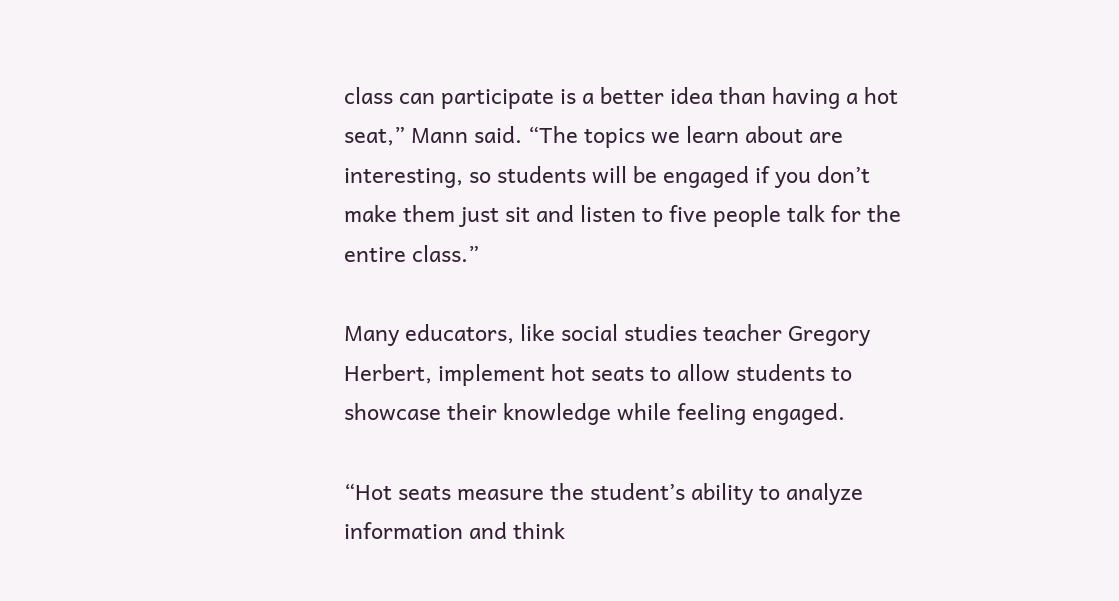class can participate is a better idea than having a hot seat,” Mann said. “The topics we learn about are interesting, so students will be engaged if you don’t make them just sit and listen to five people talk for the entire class.”

Many educators, like social studies teacher Gregory Herbert, implement hot seats to allow students to showcase their knowledge while feeling engaged.

“Hot seats measure the student’s ability to analyze information and think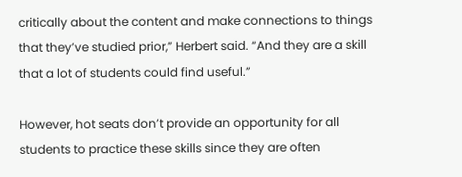critically about the content and make connections to things that they’ve studied prior,” Herbert said. “And they are a skill that a lot of students could find useful.”

However, hot seats don’t provide an opportunity for all students to practice these skills since they are often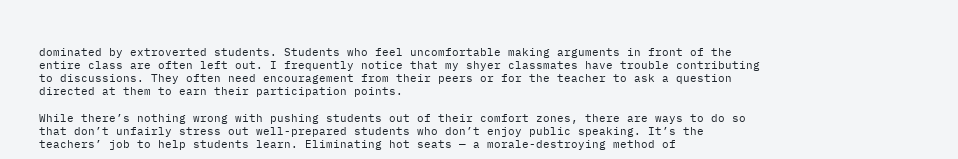dominated by extroverted students. Students who feel uncomfortable making arguments in front of the entire class are often left out. I frequently notice that my shyer classmates have trouble contributing to discussions. They often need encouragement from their peers or for the teacher to ask a question directed at them to earn their participation points.

While there’s nothing wrong with pushing students out of their comfort zones, there are ways to do so that don’t unfairly stress out well-prepared students who don’t enjoy public speaking. It’s the teachers’ job to help students learn. Eliminating hot seats — a morale-destroying method of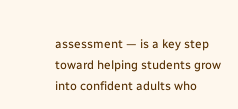assessment — is a key step toward helping students grow into confident adults who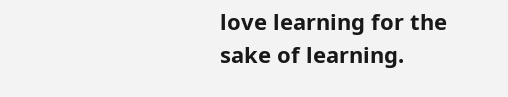love learning for the sake of learning.